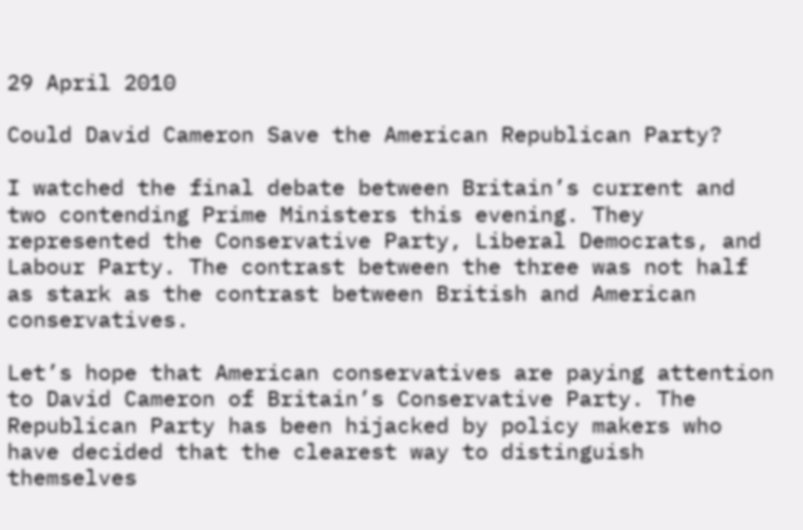29 April 2010

Could David Cameron Save the American Republican Party?

I watched the final debate between Britain’s current and two contending Prime Ministers this evening. They represented the Conservative Party, Liberal Democrats, and Labour Party. The contrast between the three was not half as stark as the contrast between British and American conservatives.

Let’s hope that American conservatives are paying attention to David Cameron of Britain’s Conservative Party. The Republican Party has been hijacked by policy makers who have decided that the clearest way to distinguish themselves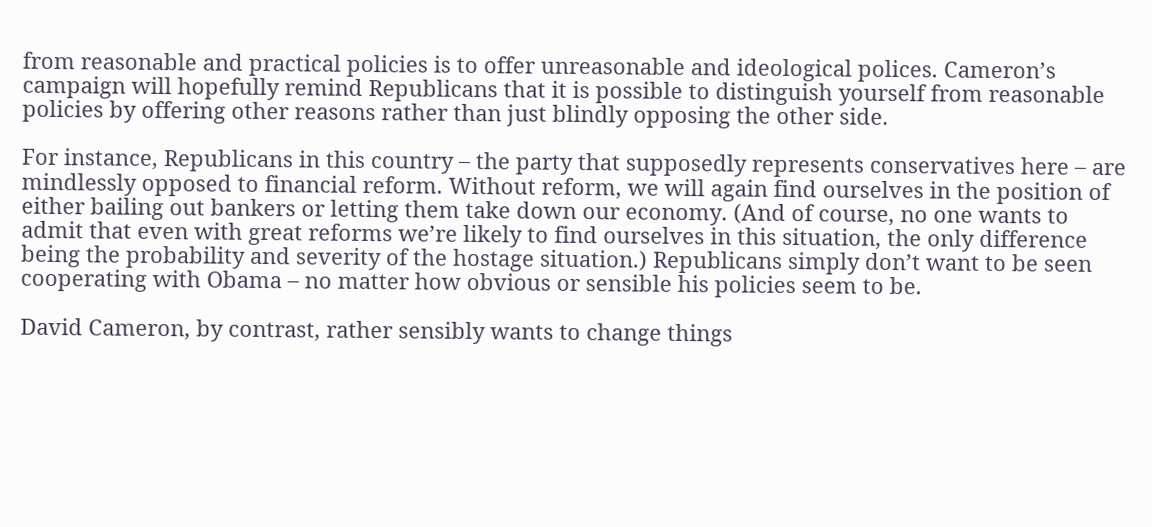from reasonable and practical policies is to offer unreasonable and ideological polices. Cameron’s campaign will hopefully remind Republicans that it is possible to distinguish yourself from reasonable policies by offering other reasons rather than just blindly opposing the other side.

For instance, Republicans in this country – the party that supposedly represents conservatives here – are mindlessly opposed to financial reform. Without reform, we will again find ourselves in the position of either bailing out bankers or letting them take down our economy. (And of course, no one wants to admit that even with great reforms we’re likely to find ourselves in this situation, the only difference being the probability and severity of the hostage situation.) Republicans simply don’t want to be seen cooperating with Obama – no matter how obvious or sensible his policies seem to be.

David Cameron, by contrast, rather sensibly wants to change things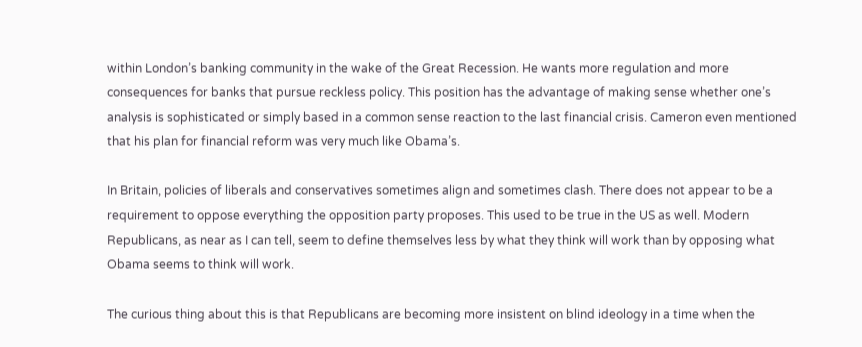within London’s banking community in the wake of the Great Recession. He wants more regulation and more consequences for banks that pursue reckless policy. This position has the advantage of making sense whether one’s analysis is sophisticated or simply based in a common sense reaction to the last financial crisis. Cameron even mentioned that his plan for financial reform was very much like Obama’s.

In Britain, policies of liberals and conservatives sometimes align and sometimes clash. There does not appear to be a requirement to oppose everything the opposition party proposes. This used to be true in the US as well. Modern Republicans, as near as I can tell, seem to define themselves less by what they think will work than by opposing what Obama seems to think will work.

The curious thing about this is that Republicans are becoming more insistent on blind ideology in a time when the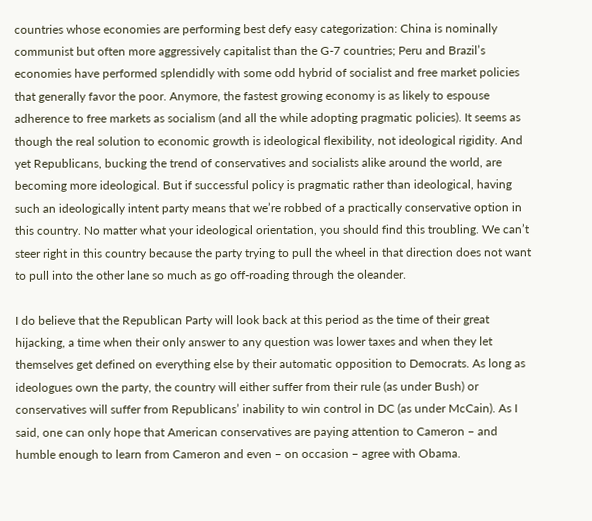countries whose economies are performing best defy easy categorization: China is nominally communist but often more aggressively capitalist than the G-7 countries; Peru and Brazil’s economies have performed splendidly with some odd hybrid of socialist and free market policies that generally favor the poor. Anymore, the fastest growing economy is as likely to espouse adherence to free markets as socialism (and all the while adopting pragmatic policies). It seems as though the real solution to economic growth is ideological flexibility, not ideological rigidity. And yet Republicans, bucking the trend of conservatives and socialists alike around the world, are becoming more ideological. But if successful policy is pragmatic rather than ideological, having such an ideologically intent party means that we’re robbed of a practically conservative option in this country. No matter what your ideological orientation, you should find this troubling. We can’t steer right in this country because the party trying to pull the wheel in that direction does not want to pull into the other lane so much as go off-roading through the oleander.

I do believe that the Republican Party will look back at this period as the time of their great hijacking, a time when their only answer to any question was lower taxes and when they let themselves get defined on everything else by their automatic opposition to Democrats. As long as ideologues own the party, the country will either suffer from their rule (as under Bush) or conservatives will suffer from Republicans’ inability to win control in DC (as under McCain). As I said, one can only hope that American conservatives are paying attention to Cameron – and humble enough to learn from Cameron and even – on occasion – agree with Obama.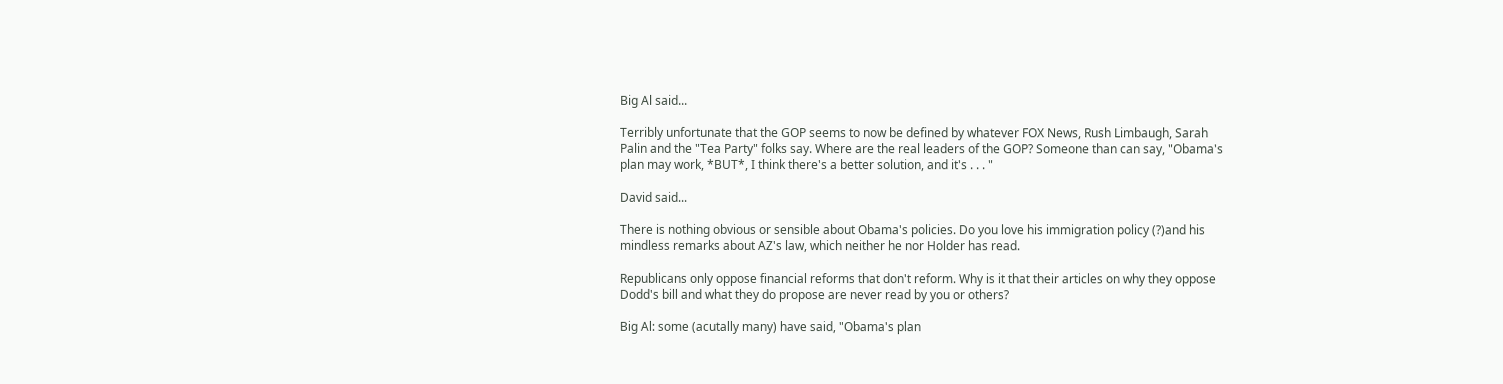Big Al said...

Terribly unfortunate that the GOP seems to now be defined by whatever FOX News, Rush Limbaugh, Sarah Palin and the "Tea Party" folks say. Where are the real leaders of the GOP? Someone than can say, "Obama's plan may work, *BUT*, I think there's a better solution, and it's . . . "

David said...

There is nothing obvious or sensible about Obama's policies. Do you love his immigration policy (?)and his mindless remarks about AZ's law, which neither he nor Holder has read.

Republicans only oppose financial reforms that don't reform. Why is it that their articles on why they oppose Dodd's bill and what they do propose are never read by you or others?

Big Al: some (acutally many) have said, "Obama's plan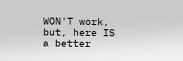WON'T work, but, here IS a better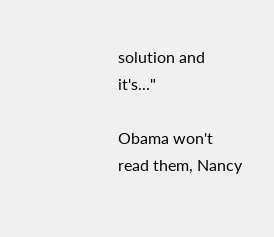solution and it's..."

Obama won't read them, Nancy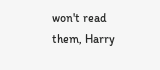won't read them, Harry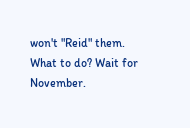won't "Reid" them. What to do? Wait for November.